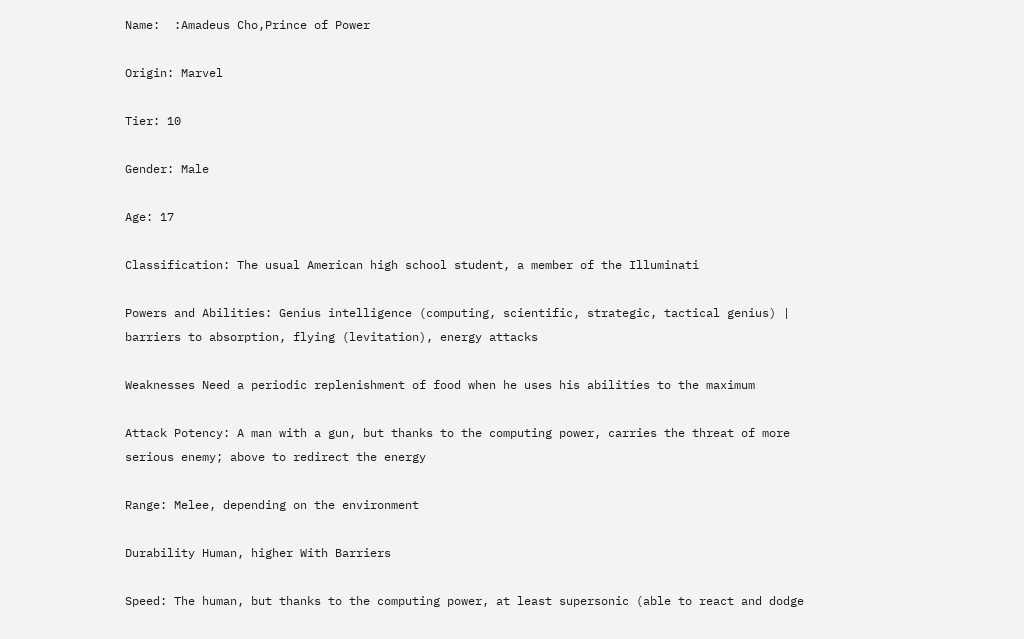Name:  :Amadeus Cho,Prince of Power

Origin: Marvel

Tier: 10

Gender: Male

Age: 17

Classification: The usual American high school student, a member of the Illuminati

Powers and Abilities: Genius intelligence (computing, scientific, strategic, tactical genius) | barriers to absorption, flying (levitation), energy attacks

Weaknesses Need a periodic replenishment of food when he uses his abilities to the maximum

Attack Potency: A man with a gun, but thanks to the computing power, carries the threat of more serious enemy; above to redirect the energy

Range: Melee, depending on the environment

Durability Human, higher With Barriers

Speed: The human, but thanks to the computing power, at least supersonic (able to react and dodge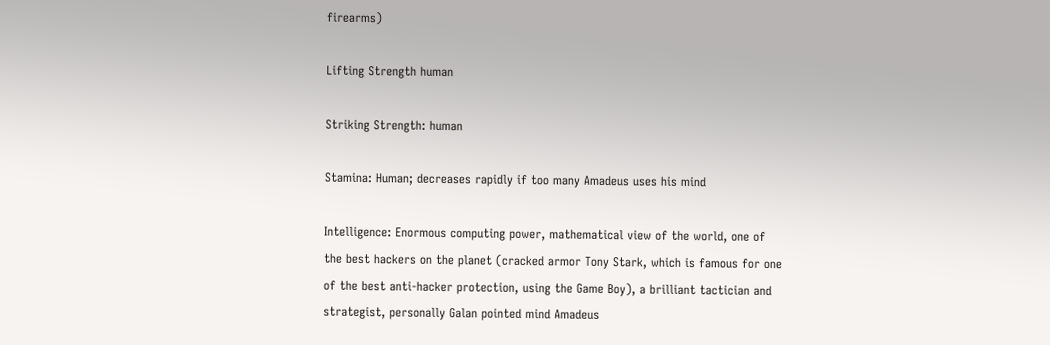firearms)

Lifting Strength human

Striking Strength: human

Stamina: Human; decreases rapidly if too many Amadeus uses his mind

Intelligence: Enormous computing power, mathematical view of the world, one of the best hackers on the planet (cracked armor Tony Stark, which is famous for one of the best anti-hacker protection, using the Game Boy), a brilliant tactician and strategist, personally Galan pointed mind Amadeus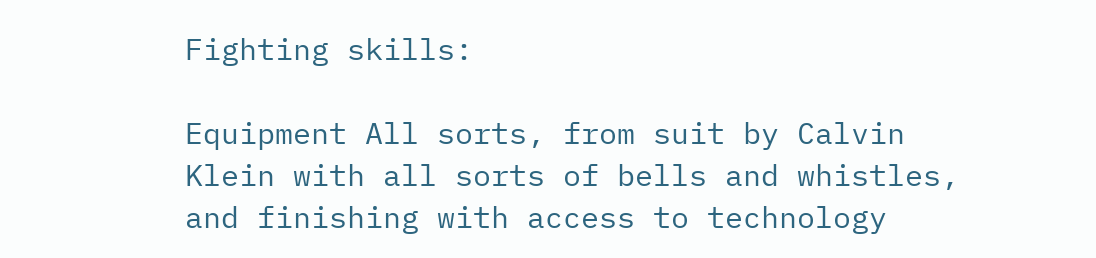Fighting skills:

Equipment All sorts, from suit by Calvin Klein with all sorts of bells and whistles, and finishing with access to technology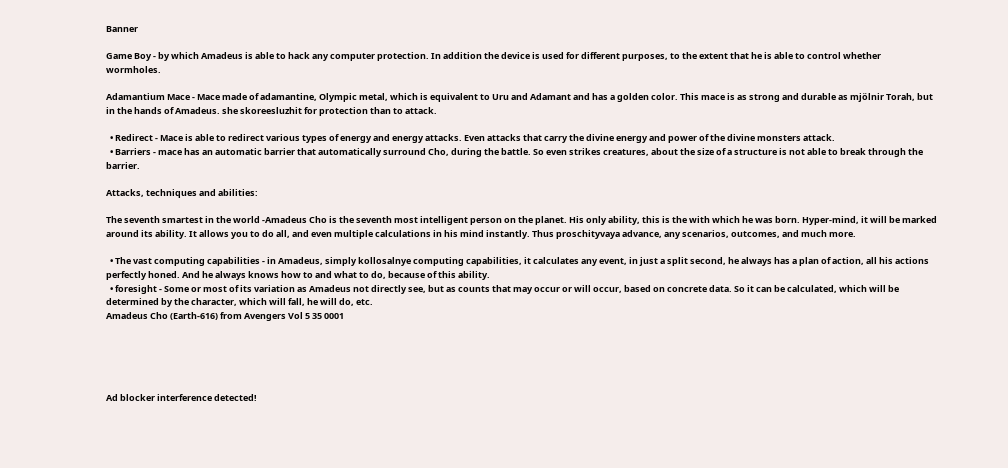Banner

Game Boy - by which Amadeus is able to hack any computer protection. In addition the device is used for different purposes, to the extent that he is able to control whether wormholes.

Adamantium Mace - Mace made of adamantine, Olympic metal, which is equivalent to Uru and Adamant and has a golden color. This mace is as strong and durable as mjölnir Torah, but in the hands of Amadeus. she skoreesluzhit for protection than to attack.

  • Redirect - Mace is able to redirect various types of energy and energy attacks. Even attacks that carry the divine energy and power of the divine monsters attack.
  • Barriers - mace has an automatic barrier that automatically surround Cho, during the battle. So even strikes creatures, about the size of a structure is not able to break through the barrier.

Attacks, techniques and abilities:

The seventh smartest in the world -Amadeus Cho is the seventh most intelligent person on the planet. His only ability, this is the with which he was born. Hyper-mind, it will be marked around its ability. It allows you to do all, and even multiple calculations in his mind instantly. Thus proschityvaya advance, any scenarios, outcomes, and much more.

  • The vast computing capabilities - in Amadeus, simply kollosalnye computing capabilities, it calculates any event, in just a split second, he always has a plan of action, all his actions perfectly honed. And he always knows how to and what to do, because of this ability.
  • foresight - Some or most of its variation as Amadeus not directly see, but as counts that may occur or will occur, based on concrete data. So it can be calculated, which will be determined by the character, which will fall, he will do, etc.
Amadeus Cho (Earth-616) from Avengers Vol 5 35 0001





Ad blocker interference detected!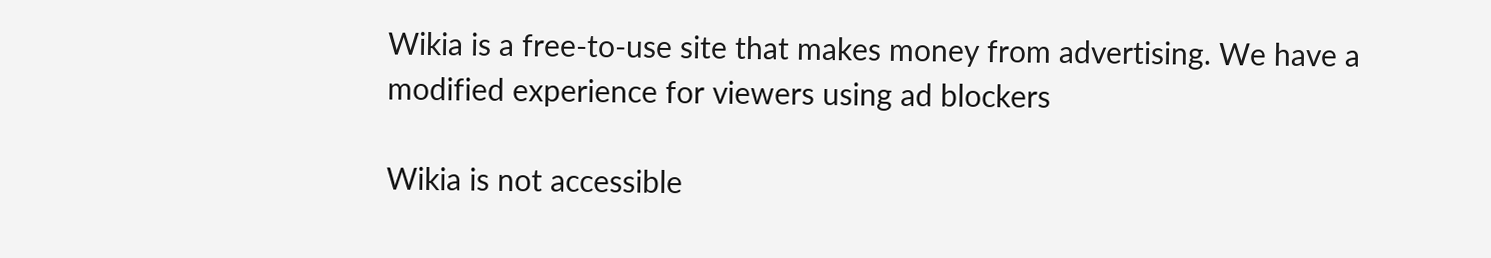Wikia is a free-to-use site that makes money from advertising. We have a modified experience for viewers using ad blockers

Wikia is not accessible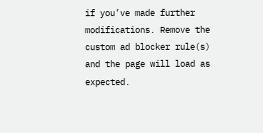if you’ve made further modifications. Remove the custom ad blocker rule(s) and the page will load as expected.